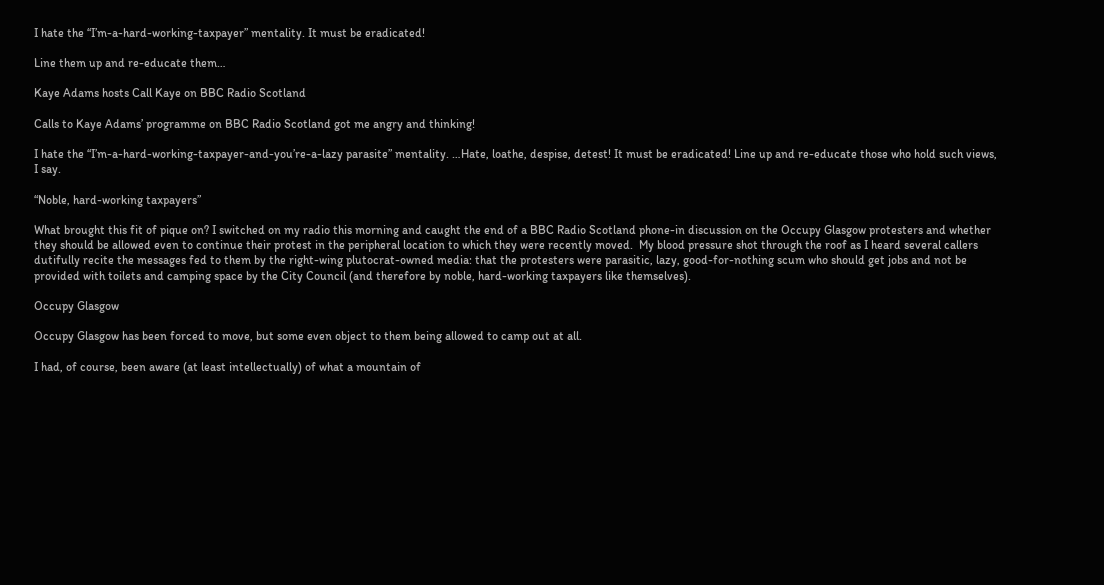I hate the “I’m-a-hard-working-taxpayer” mentality. It must be eradicated!

Line them up and re-educate them…

Kaye Adams hosts Call Kaye on BBC Radio Scotland

Calls to Kaye Adams’ programme on BBC Radio Scotland got me angry and thinking!

I hate the “I’m-a-hard-working-taxpayer-and-you’re-a-lazy parasite” mentality. …Hate, loathe, despise, detest! It must be eradicated! Line up and re-educate those who hold such views, I say.

“Noble, hard-working taxpayers”

What brought this fit of pique on? I switched on my radio this morning and caught the end of a BBC Radio Scotland phone-in discussion on the Occupy Glasgow protesters and whether they should be allowed even to continue their protest in the peripheral location to which they were recently moved.  My blood pressure shot through the roof as I heard several callers dutifully recite the messages fed to them by the right-wing plutocrat-owned media: that the protesters were parasitic, lazy, good-for-nothing scum who should get jobs and not be provided with toilets and camping space by the City Council (and therefore by noble, hard-working taxpayers like themselves).

Occupy Glasgow

Occupy Glasgow has been forced to move, but some even object to them being allowed to camp out at all.

I had, of course, been aware (at least intellectually) of what a mountain of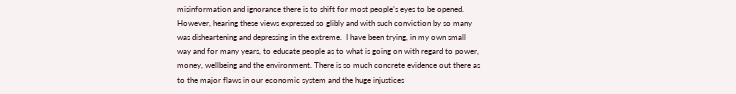misinformation and ignorance there is to shift for most people’s eyes to be opened.  However, hearing these views expressed so glibly and with such conviction by so many was disheartening and depressing in the extreme.  I have been trying, in my own small way and for many years, to educate people as to what is going on with regard to power, money, wellbeing and the environment. There is so much concrete evidence out there as to the major flaws in our economic system and the huge injustices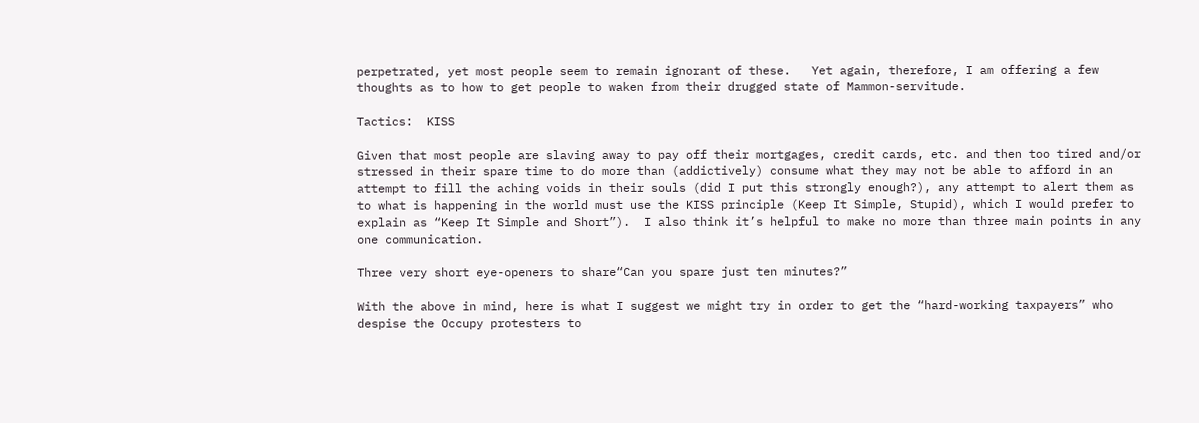perpetrated, yet most people seem to remain ignorant of these.   Yet again, therefore, I am offering a few thoughts as to how to get people to waken from their drugged state of Mammon-servitude.

Tactics:  KISS

Given that most people are slaving away to pay off their mortgages, credit cards, etc. and then too tired and/or stressed in their spare time to do more than (addictively) consume what they may not be able to afford in an attempt to fill the aching voids in their souls (did I put this strongly enough?), any attempt to alert them as to what is happening in the world must use the KISS principle (Keep It Simple, Stupid), which I would prefer to explain as “Keep It Simple and Short”).  I also think it’s helpful to make no more than three main points in any one communication.

Three very short eye-openers to share“Can you spare just ten minutes?”

With the above in mind, here is what I suggest we might try in order to get the “hard-working taxpayers” who despise the Occupy protesters to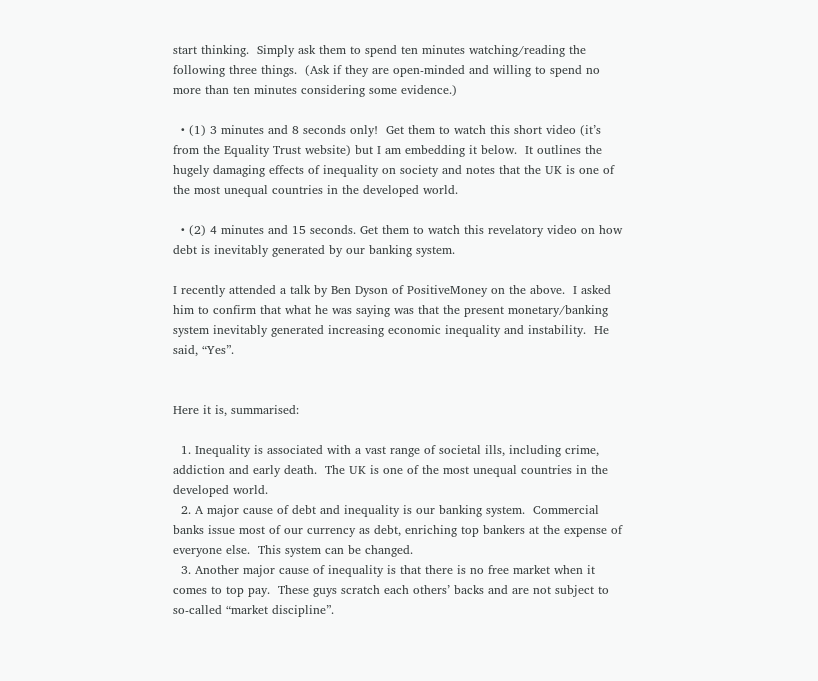start thinking.  Simply ask them to spend ten minutes watching/reading the following three things.  (Ask if they are open-minded and willing to spend no more than ten minutes considering some evidence.)

  • (1) 3 minutes and 8 seconds only!  Get them to watch this short video (it’s from the Equality Trust website) but I am embedding it below.  It outlines the hugely damaging effects of inequality on society and notes that the UK is one of the most unequal countries in the developed world.

  • (2) 4 minutes and 15 seconds. Get them to watch this revelatory video on how debt is inevitably generated by our banking system.

I recently attended a talk by Ben Dyson of PositiveMoney on the above.  I asked him to confirm that what he was saying was that the present monetary/banking system inevitably generated increasing economic inequality and instability.  He said, “Yes”.


Here it is, summarised:

  1. Inequality is associated with a vast range of societal ills, including crime, addiction and early death.  The UK is one of the most unequal countries in the developed world.
  2. A major cause of debt and inequality is our banking system.  Commercial banks issue most of our currency as debt, enriching top bankers at the expense of everyone else.  This system can be changed.
  3. Another major cause of inequality is that there is no free market when it comes to top pay.  These guys scratch each others’ backs and are not subject to so-called “market discipline”.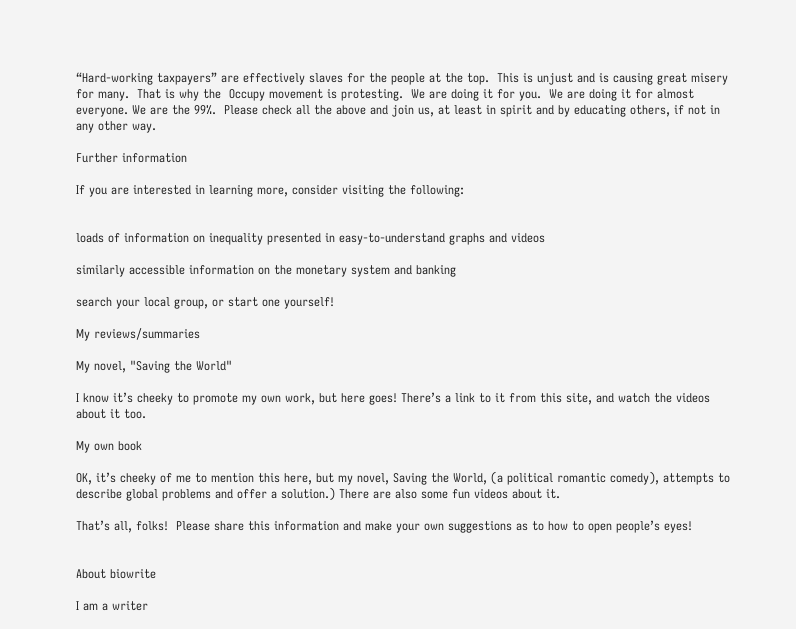“Hard-working taxpayers” are effectively slaves for the people at the top.  This is unjust and is causing great misery for many.  That is why the  Occupy movement is protesting.  We are doing it for you.  We are doing it for almost everyone. We are the 99%.  Please check all the above and join us, at least in spirit and by educating others, if not in any other way.

Further information

If you are interested in learning more, consider visiting the following:


loads of information on inequality presented in easy-to-understand graphs and videos

similarly accessible information on the monetary system and banking

search your local group, or start one yourself!

My reviews/summaries

My novel, "Saving the World"

I know it’s cheeky to promote my own work, but here goes! There’s a link to it from this site, and watch the videos about it too.

My own book

OK, it’s cheeky of me to mention this here, but my novel, Saving the World, (a political romantic comedy), attempts to describe global problems and offer a solution.) There are also some fun videos about it.

That’s all, folks!  Please share this information and make your own suggestions as to how to open people’s eyes!


About biowrite

I am a writer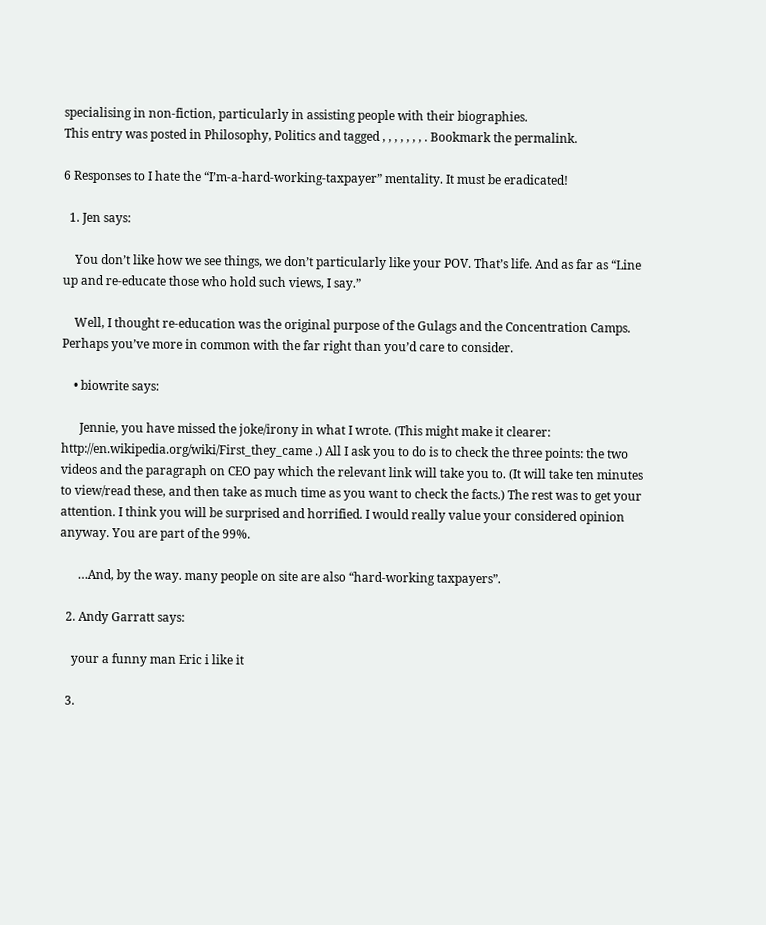specialising in non-fiction, particularly in assisting people with their biographies.
This entry was posted in Philosophy, Politics and tagged , , , , , , , . Bookmark the permalink.

6 Responses to I hate the “I’m-a-hard-working-taxpayer” mentality. It must be eradicated!

  1. Jen says:

    You don’t like how we see things, we don’t particularly like your POV. That’s life. And as far as “Line up and re-educate those who hold such views, I say.”

    Well, I thought re-education was the original purpose of the Gulags and the Concentration Camps. Perhaps you’ve more in common with the far right than you’d care to consider.

    • biowrite says:

      Jennie, you have missed the joke/irony in what I wrote. (This might make it clearer: http://en.wikipedia.org/wiki/First_they_came .) All I ask you to do is to check the three points: the two videos and the paragraph on CEO pay which the relevant link will take you to. (It will take ten minutes to view/read these, and then take as much time as you want to check the facts.) The rest was to get your attention. I think you will be surprised and horrified. I would really value your considered opinion anyway. You are part of the 99%.

      …And, by the way. many people on site are also “hard-working taxpayers”.

  2. Andy Garratt says:

    your a funny man Eric i like it

  3.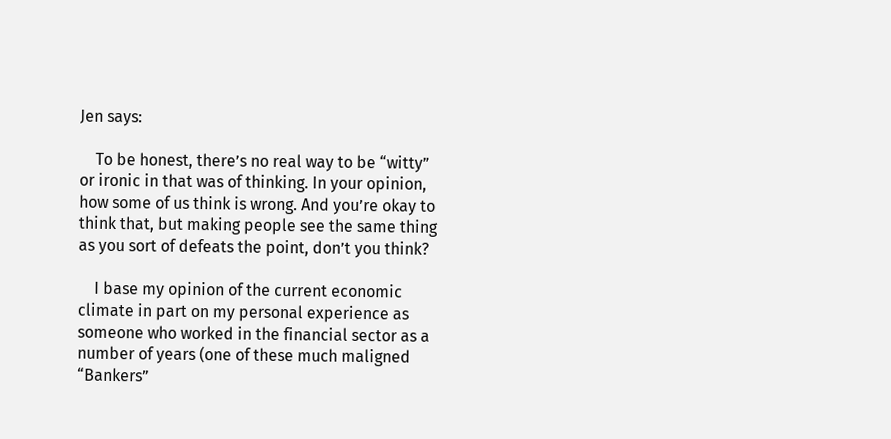Jen says:

    To be honest, there’s no real way to be “witty” or ironic in that was of thinking. In your opinion, how some of us think is wrong. And you’re okay to think that, but making people see the same thing as you sort of defeats the point, don’t you think?

    I base my opinion of the current economic climate in part on my personal experience as someone who worked in the financial sector as a number of years (one of these much maligned “Bankers”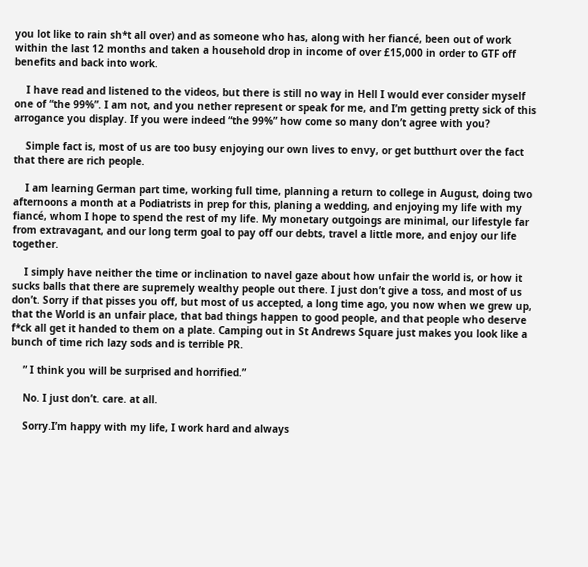you lot like to rain sh*t all over) and as someone who has, along with her fiancé, been out of work within the last 12 months and taken a household drop in income of over £15,000 in order to GTF off benefits and back into work.

    I have read and listened to the videos, but there is still no way in Hell I would ever consider myself one of “the 99%”. I am not, and you nether represent or speak for me, and I’m getting pretty sick of this arrogance you display. If you were indeed “the 99%” how come so many don’t agree with you?

    Simple fact is, most of us are too busy enjoying our own lives to envy, or get butthurt over the fact that there are rich people.

    I am learning German part time, working full time, planning a return to college in August, doing two afternoons a month at a Podiatrists in prep for this, planing a wedding, and enjoying my life with my fiancé, whom I hope to spend the rest of my life. My monetary outgoings are minimal, our lifestyle far from extravagant, and our long term goal to pay off our debts, travel a little more, and enjoy our life together.

    I simply have neither the time or inclination to navel gaze about how unfair the world is, or how it sucks balls that there are supremely wealthy people out there. I just don’t give a toss, and most of us don’t. Sorry if that pisses you off, but most of us accepted, a long time ago, you now when we grew up, that the World is an unfair place, that bad things happen to good people, and that people who deserve f*ck all get it handed to them on a plate. Camping out in St Andrews Square just makes you look like a bunch of time rich lazy sods and is terrible PR.

    ” I think you will be surprised and horrified.”

    No. I just don’t. care. at all.

    Sorry.I’m happy with my life, I work hard and always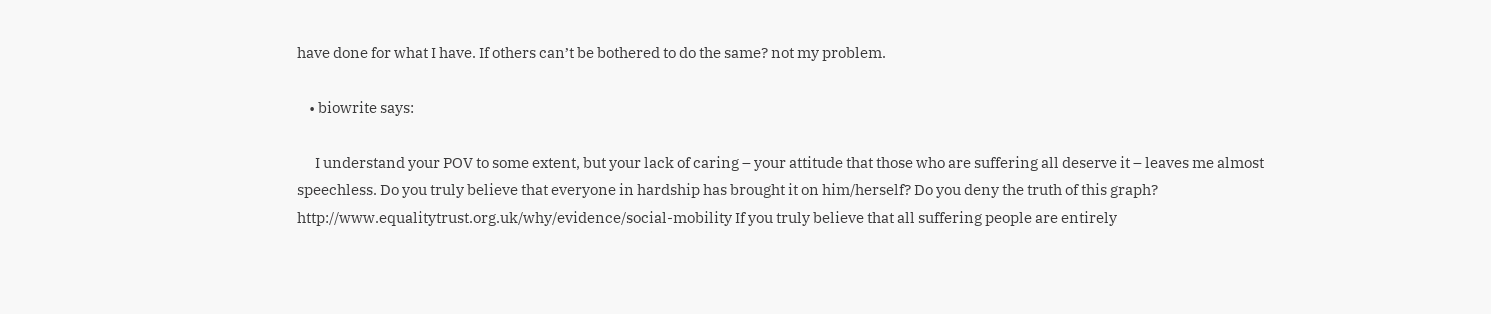have done for what I have. If others can’t be bothered to do the same? not my problem.

    • biowrite says:

      I understand your POV to some extent, but your lack of caring – your attitude that those who are suffering all deserve it – leaves me almost speechless. Do you truly believe that everyone in hardship has brought it on him/herself? Do you deny the truth of this graph? http://www.equalitytrust.org.uk/why/evidence/social-mobility If you truly believe that all suffering people are entirely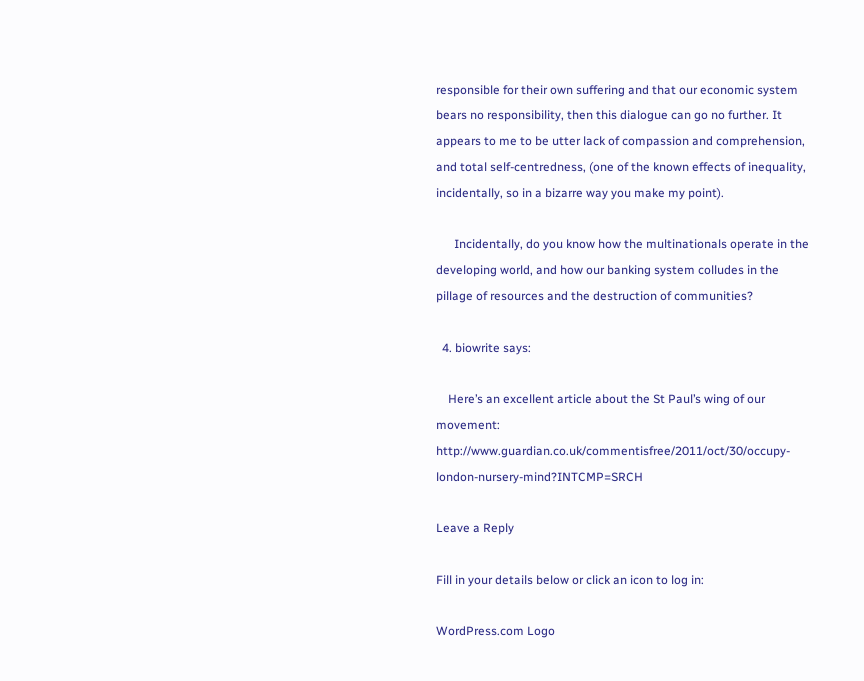responsible for their own suffering and that our economic system bears no responsibility, then this dialogue can go no further. It appears to me to be utter lack of compassion and comprehension, and total self-centredness, (one of the known effects of inequality, incidentally, so in a bizarre way you make my point).

      Incidentally, do you know how the multinationals operate in the developing world, and how our banking system colludes in the pillage of resources and the destruction of communities?

  4. biowrite says:

    Here’s an excellent article about the St Paul’s wing of our movement: http://www.guardian.co.uk/commentisfree/2011/oct/30/occupy-london-nursery-mind?INTCMP=SRCH

Leave a Reply

Fill in your details below or click an icon to log in:

WordPress.com Logo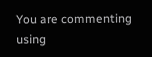You are commenting using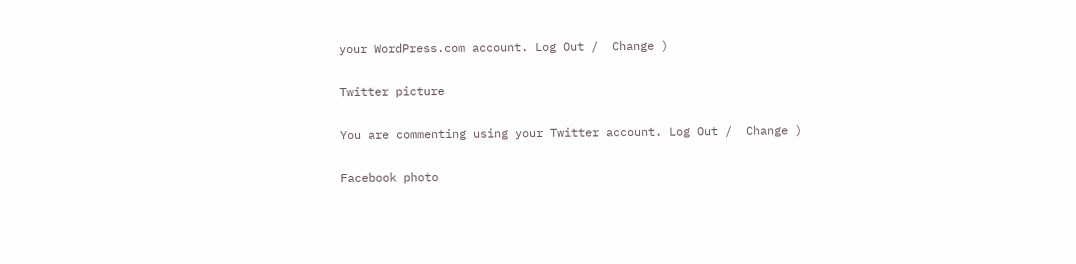your WordPress.com account. Log Out /  Change )

Twitter picture

You are commenting using your Twitter account. Log Out /  Change )

Facebook photo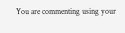You are commenting using your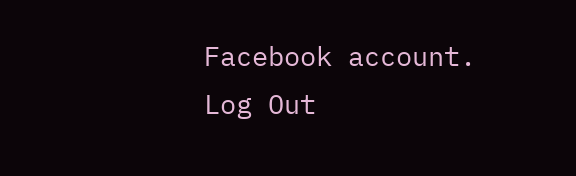Facebook account. Log Out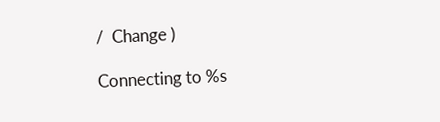/  Change )

Connecting to %s